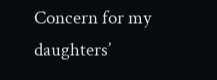Concern for my daughters’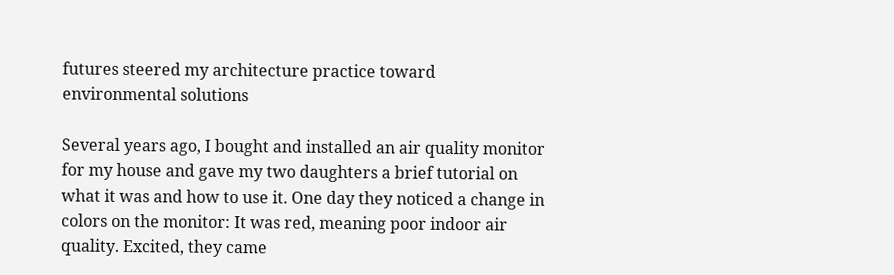futures steered my architecture practice toward environmental solutions

Several years ago, I bought and installed an air quality monitor for my house and gave my two daughters a brief tutorial on what it was and how to use it. One day they noticed a change in colors on the monitor: It was red, meaning poor indoor air quality. Excited, they came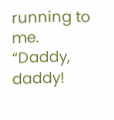running to me. “Daddy, daddy!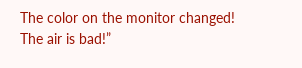The color on the monitor changed! The air is bad!”